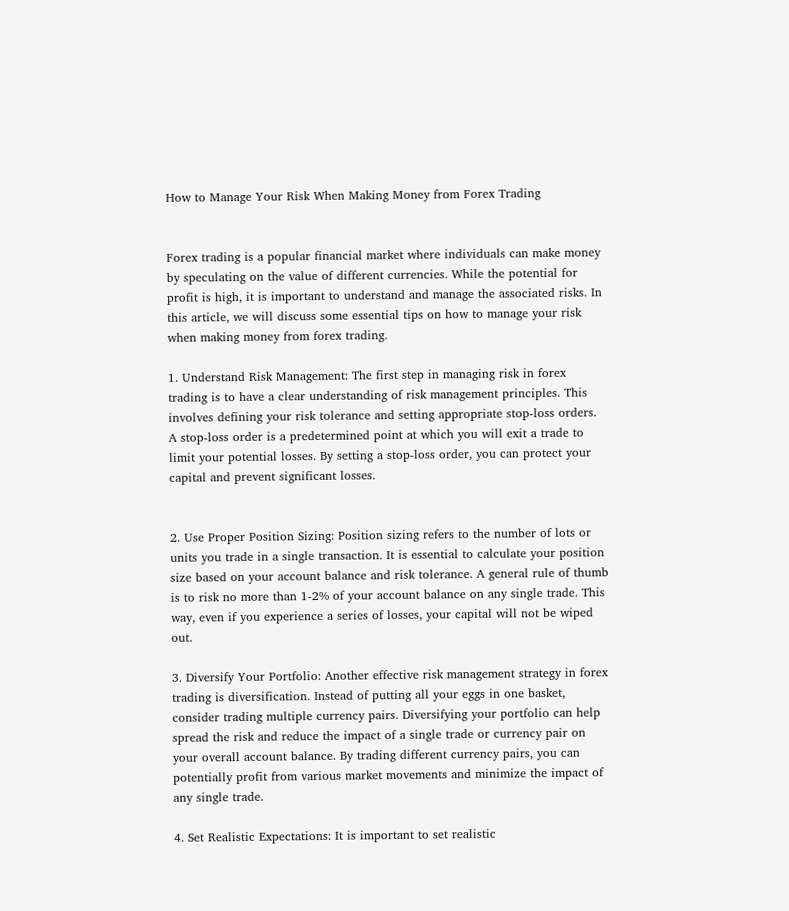How to Manage Your Risk When Making Money from Forex Trading


Forex trading is a popular financial market where individuals can make money by speculating on the value of different currencies. While the potential for profit is high, it is important to understand and manage the associated risks. In this article, we will discuss some essential tips on how to manage your risk when making money from forex trading.

1. Understand Risk Management: The first step in managing risk in forex trading is to have a clear understanding of risk management principles. This involves defining your risk tolerance and setting appropriate stop-loss orders. A stop-loss order is a predetermined point at which you will exit a trade to limit your potential losses. By setting a stop-loss order, you can protect your capital and prevent significant losses.


2. Use Proper Position Sizing: Position sizing refers to the number of lots or units you trade in a single transaction. It is essential to calculate your position size based on your account balance and risk tolerance. A general rule of thumb is to risk no more than 1-2% of your account balance on any single trade. This way, even if you experience a series of losses, your capital will not be wiped out.

3. Diversify Your Portfolio: Another effective risk management strategy in forex trading is diversification. Instead of putting all your eggs in one basket, consider trading multiple currency pairs. Diversifying your portfolio can help spread the risk and reduce the impact of a single trade or currency pair on your overall account balance. By trading different currency pairs, you can potentially profit from various market movements and minimize the impact of any single trade.

4. Set Realistic Expectations: It is important to set realistic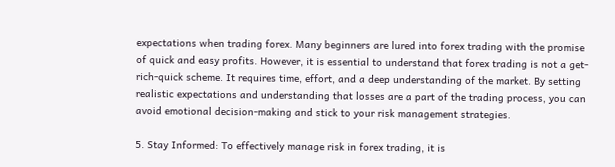expectations when trading forex. Many beginners are lured into forex trading with the promise of quick and easy profits. However, it is essential to understand that forex trading is not a get-rich-quick scheme. It requires time, effort, and a deep understanding of the market. By setting realistic expectations and understanding that losses are a part of the trading process, you can avoid emotional decision-making and stick to your risk management strategies.

5. Stay Informed: To effectively manage risk in forex trading, it is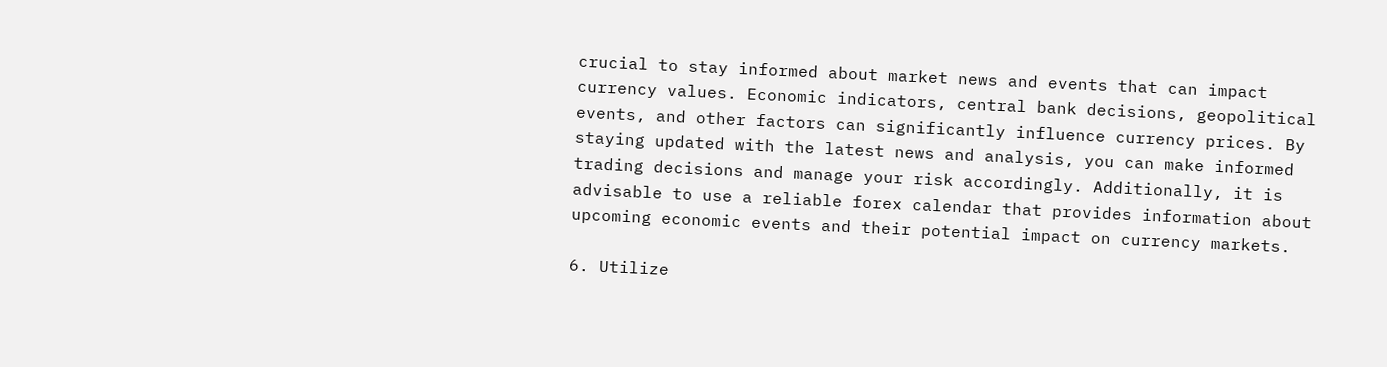crucial to stay informed about market news and events that can impact currency values. Economic indicators, central bank decisions, geopolitical events, and other factors can significantly influence currency prices. By staying updated with the latest news and analysis, you can make informed trading decisions and manage your risk accordingly. Additionally, it is advisable to use a reliable forex calendar that provides information about upcoming economic events and their potential impact on currency markets.

6. Utilize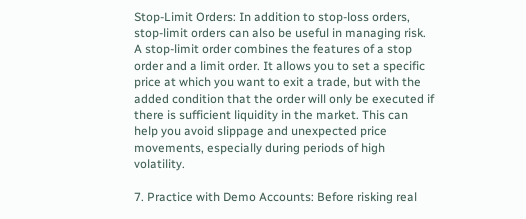Stop-Limit Orders: In addition to stop-loss orders, stop-limit orders can also be useful in managing risk. A stop-limit order combines the features of a stop order and a limit order. It allows you to set a specific price at which you want to exit a trade, but with the added condition that the order will only be executed if there is sufficient liquidity in the market. This can help you avoid slippage and unexpected price movements, especially during periods of high volatility.

7. Practice with Demo Accounts: Before risking real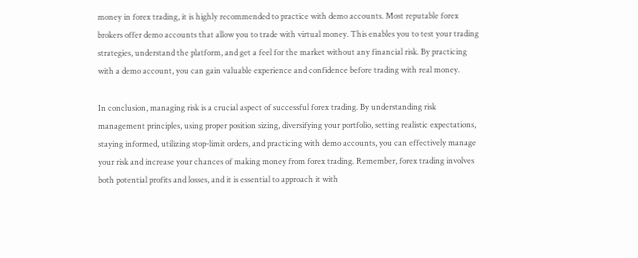money in forex trading, it is highly recommended to practice with demo accounts. Most reputable forex brokers offer demo accounts that allow you to trade with virtual money. This enables you to test your trading strategies, understand the platform, and get a feel for the market without any financial risk. By practicing with a demo account, you can gain valuable experience and confidence before trading with real money.

In conclusion, managing risk is a crucial aspect of successful forex trading. By understanding risk management principles, using proper position sizing, diversifying your portfolio, setting realistic expectations, staying informed, utilizing stop-limit orders, and practicing with demo accounts, you can effectively manage your risk and increase your chances of making money from forex trading. Remember, forex trading involves both potential profits and losses, and it is essential to approach it with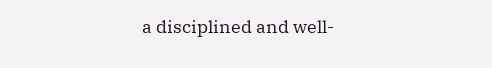a disciplined and well-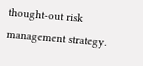thought-out risk management strategy.